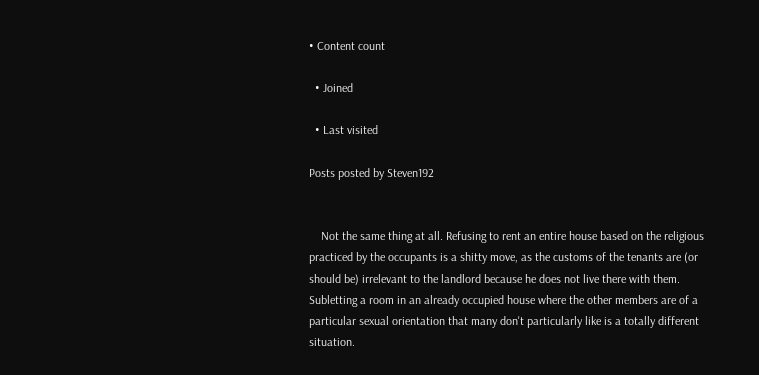• Content count

  • Joined

  • Last visited

Posts posted by Steven192


    Not the same thing at all. Refusing to rent an entire house based on the religious practiced by the occupants is a shitty move, as the customs of the tenants are (or should be) irrelevant to the landlord because he does not live there with them. Subletting a room in an already occupied house where the other members are of a particular sexual orientation that many don't particularly like is a totally different situation.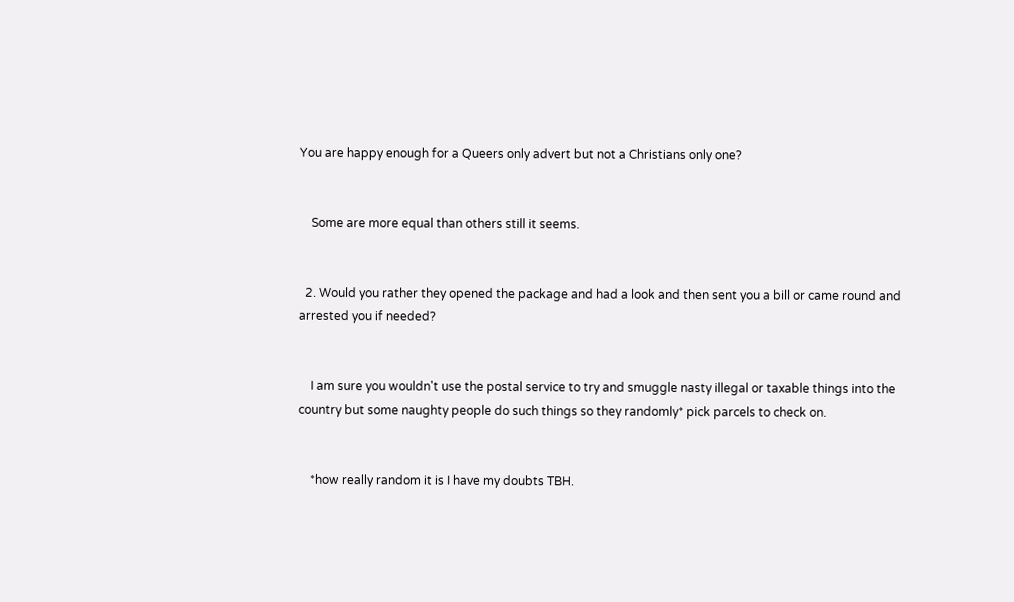You are happy enough for a Queers only advert but not a Christians only one?


    Some are more equal than others still it seems.


  2. Would you rather they opened the package and had a look and then sent you a bill or came round and arrested you if needed?


    I am sure you wouldn't use the postal service to try and smuggle nasty illegal or taxable things into the country but some naughty people do such things so they randomly* pick parcels to check on.


    *how really random it is I have my doubts TBH.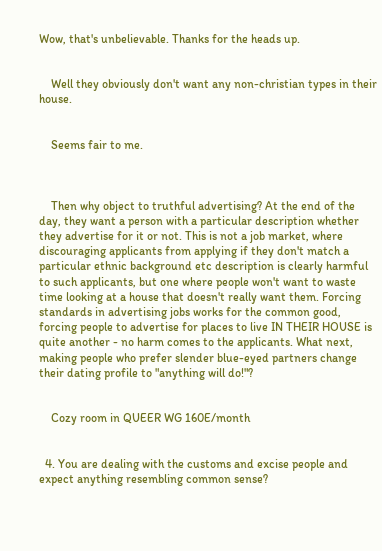Wow, that's unbelievable. Thanks for the heads up.


    Well they obviously don't want any non-christian types in their house.


    Seems fair to me.



    Then why object to truthful advertising? At the end of the day, they want a person with a particular description whether they advertise for it or not. This is not a job market, where discouraging applicants from applying if they don't match a particular ethnic background etc description is clearly harmful to such applicants, but one where people won't want to waste time looking at a house that doesn't really want them. Forcing standards in advertising jobs works for the common good, forcing people to advertise for places to live IN THEIR HOUSE is quite another - no harm comes to the applicants. What next, making people who prefer slender blue-eyed partners change their dating profile to "anything will do!"?


    Cozy room in QUEER WG 160E/month


  4. You are dealing with the customs and excise people and expect anything resembling common sense?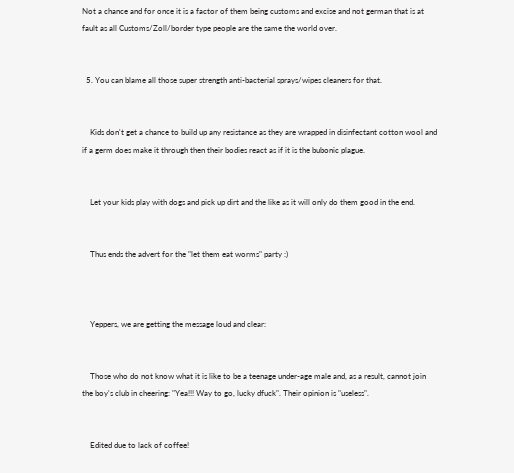Not a chance and for once it is a factor of them being customs and excise and not german that is at fault as all Customs/Zoll/border type people are the same the world over.


  5. You can blame all those super strength anti-bacterial sprays/wipes cleaners for that.


    Kids don't get a chance to build up any resistance as they are wrapped in disinfectant cotton wool and if a germ does make it through then their bodies react as if it is the bubonic plague.


    Let your kids play with dogs and pick up dirt and the like as it will only do them good in the end.


    Thus ends the advert for the "let them eat worms" party :)



    Yeppers, we are getting the message loud and clear:


    Those who do not know what it is like to be a teenage under-age male and, as a result, cannot join the boy's club in cheering: "Yea!!! Way to go, lucky dfuck". Their opinion is "useless".


    Edited due to lack of coffee!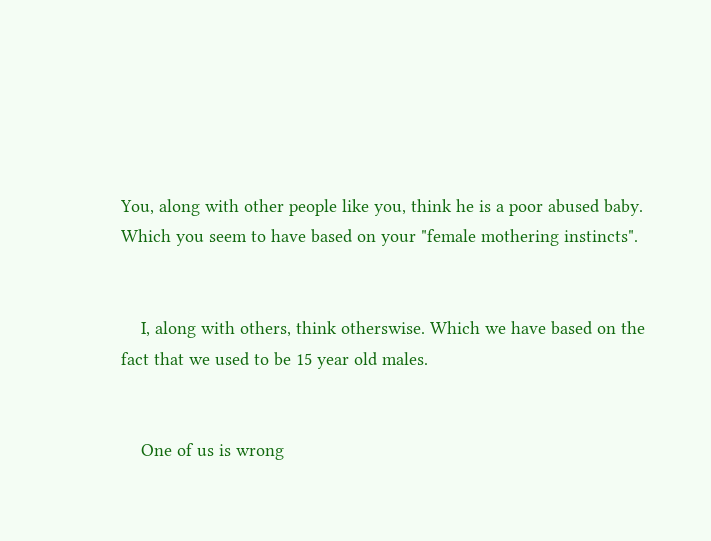You, along with other people like you, think he is a poor abused baby. Which you seem to have based on your "female mothering instincts".


    I, along with others, think otherswise. Which we have based on the fact that we used to be 15 year old males.


    One of us is wrong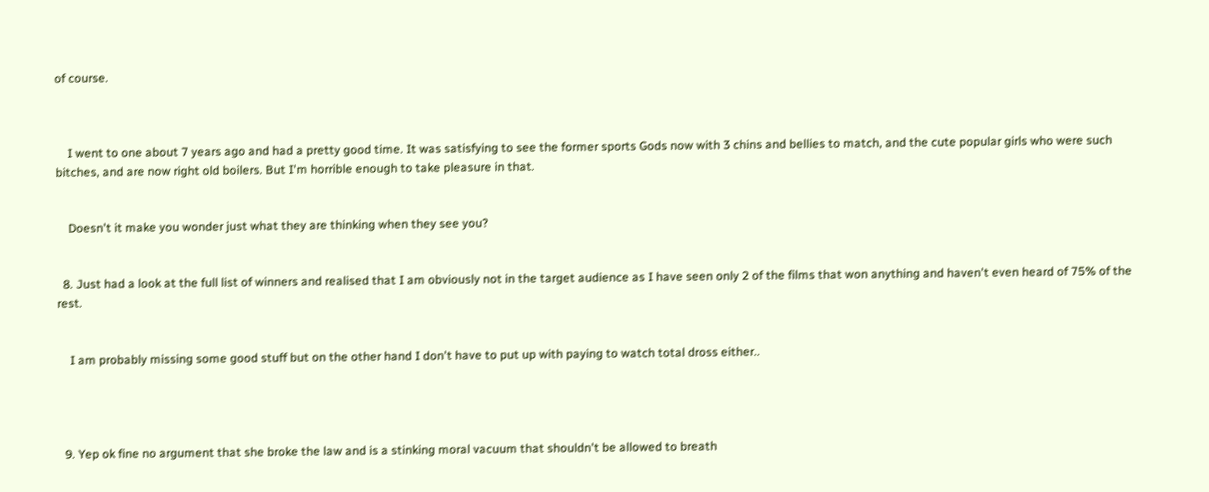of course.



    I went to one about 7 years ago and had a pretty good time. It was satisfying to see the former sports Gods now with 3 chins and bellies to match, and the cute popular girls who were such bitches, and are now right old boilers. But I'm horrible enough to take pleasure in that.


    Doesn't it make you wonder just what they are thinking when they see you?


  8. Just had a look at the full list of winners and realised that I am obviously not in the target audience as I have seen only 2 of the films that won anything and haven't even heard of 75% of the rest.


    I am probably missing some good stuff but on the other hand I don't have to put up with paying to watch total dross either..




  9. Yep ok fine no argument that she broke the law and is a stinking moral vacuum that shouldn't be allowed to breath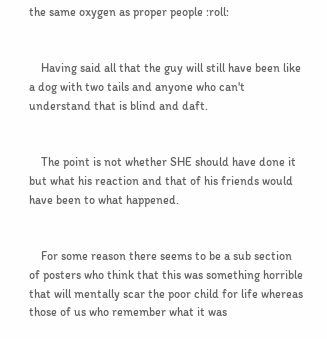the same oxygen as proper people :roll:


    Having said all that the guy will still have been like a dog with two tails and anyone who can't understand that is blind and daft.


    The point is not whether SHE should have done it but what his reaction and that of his friends would have been to what happened.


    For some reason there seems to be a sub section of posters who think that this was something horrible that will mentally scar the poor child for life whereas those of us who remember what it was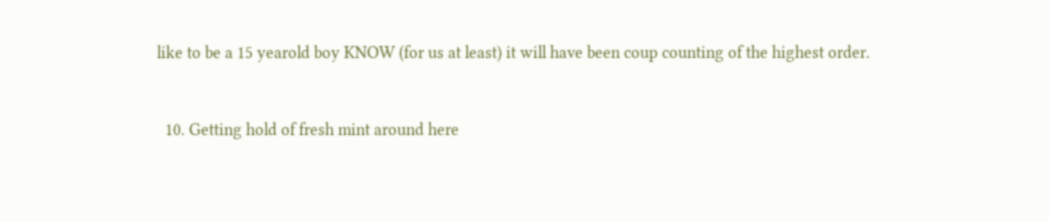like to be a 15 yearold boy KNOW (for us at least) it will have been coup counting of the highest order.


  10. Getting hold of fresh mint around here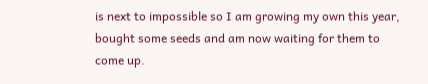is next to impossible so I am growing my own this year, bought some seeds and am now waiting for them to come up.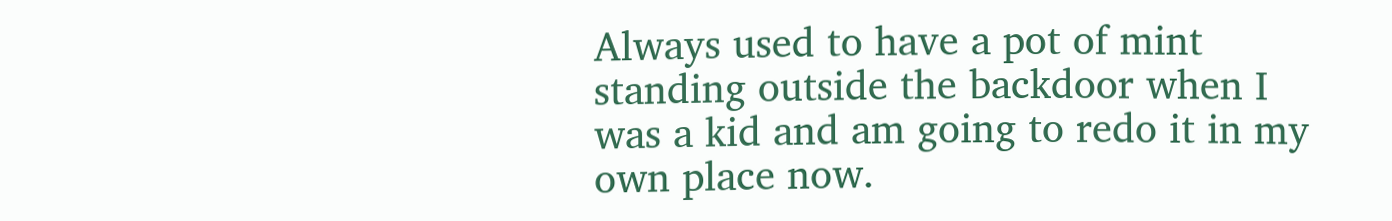Always used to have a pot of mint standing outside the backdoor when I was a kid and am going to redo it in my own place now.